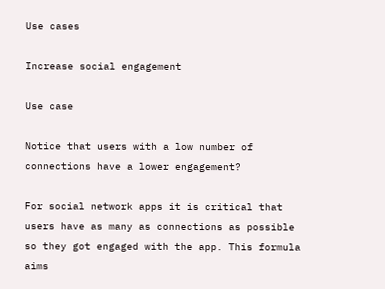Use cases

Increase social engagement

Use case

Notice that users with a low number of connections have a lower engagement?

For social network apps it is critical that users have as many as connections as possible so they got engaged with the app. This formula aims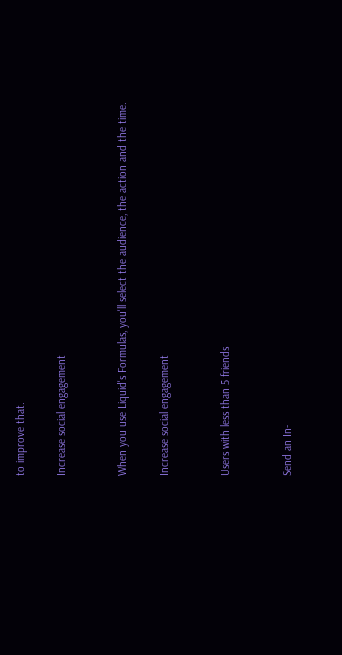to improve that.

Increase social engagement


When you use Liquid's Formulas, you'll select the audience, the action and the time.

Increase social engagement


Users with less than 5 friends


Send an In-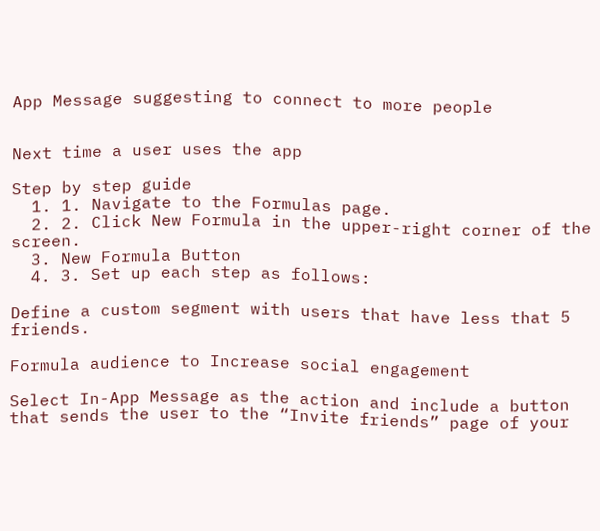App Message suggesting to connect to more people


Next time a user uses the app

Step by step guide
  1. 1. Navigate to the Formulas page.
  2. 2. Click New Formula in the upper-right corner of the screen.
  3. New Formula Button
  4. 3. Set up each step as follows:

Define a custom segment with users that have less that 5 friends.

Formula audience to Increase social engagement

Select In-App Message as the action and include a button that sends the user to the “Invite friends” page of your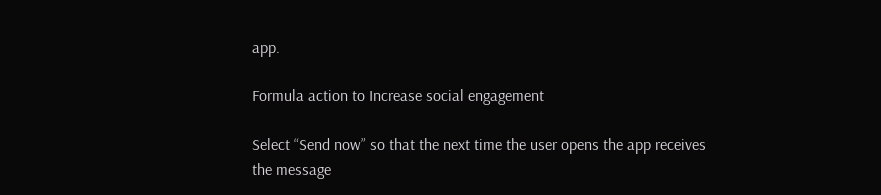app.

Formula action to Increase social engagement

Select “Send now” so that the next time the user opens the app receives the message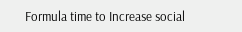Formula time to Increase social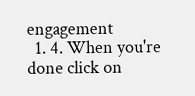engagement
  1. 4. When you're done click on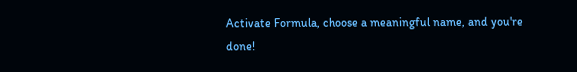Activate Formula, choose a meaningful name, and you're done!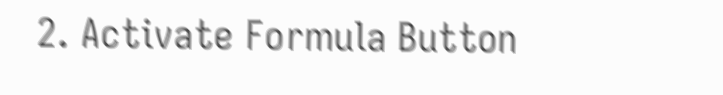2. Activate Formula Button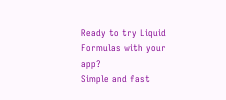Ready to try Liquid Formulas with your app?
Simple and fast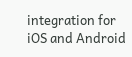integration for iOS and Android